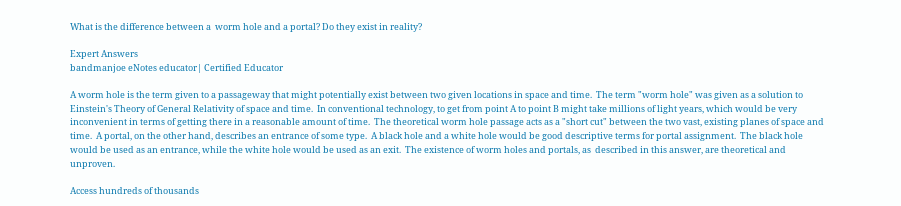What is the difference between a  worm hole and a portal? Do they exist in reality?

Expert Answers
bandmanjoe eNotes educator| Certified Educator

A worm hole is the term given to a passageway that might potentially exist between two given locations in space and time.  The term "worm hole" was given as a solution to Einstein's Theory of General Relativity of space and time.  In conventional technology, to get from point A to point B might take millions of light years, which would be very inconvenient in terms of getting there in a reasonable amount of time.  The theoretical worm hole passage acts as a "short cut" between the two vast, existing planes of space and time.  A portal, on the other hand, describes an entrance of some type.  A black hole and a white hole would be good descriptive terms for portal assignment.  The black hole would be used as an entrance, while the white hole would be used as an exit.  The existence of worm holes and portals, as  described in this answer, are theoretical and unproven.

Access hundreds of thousands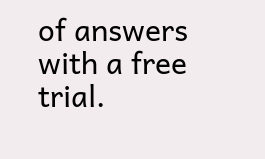of answers with a free trial.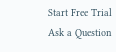Start Free Trial
Ask a Question